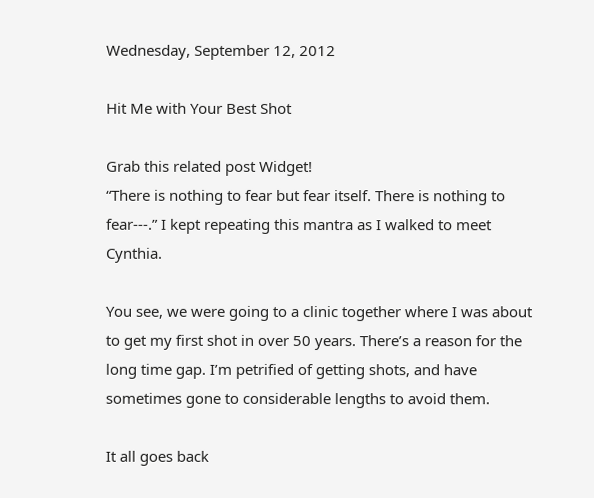Wednesday, September 12, 2012

Hit Me with Your Best Shot

Grab this related post Widget!
“There is nothing to fear but fear itself. There is nothing to fear---.” I kept repeating this mantra as I walked to meet Cynthia.

You see, we were going to a clinic together where I was about to get my first shot in over 50 years. There’s a reason for the long time gap. I’m petrified of getting shots, and have sometimes gone to considerable lengths to avoid them.

It all goes back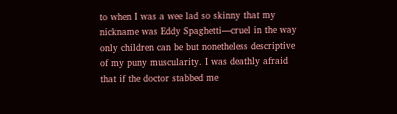to when I was a wee lad so skinny that my nickname was Eddy Spaghetti—cruel in the way only children can be but nonetheless descriptive of my puny muscularity. I was deathly afraid that if the doctor stabbed me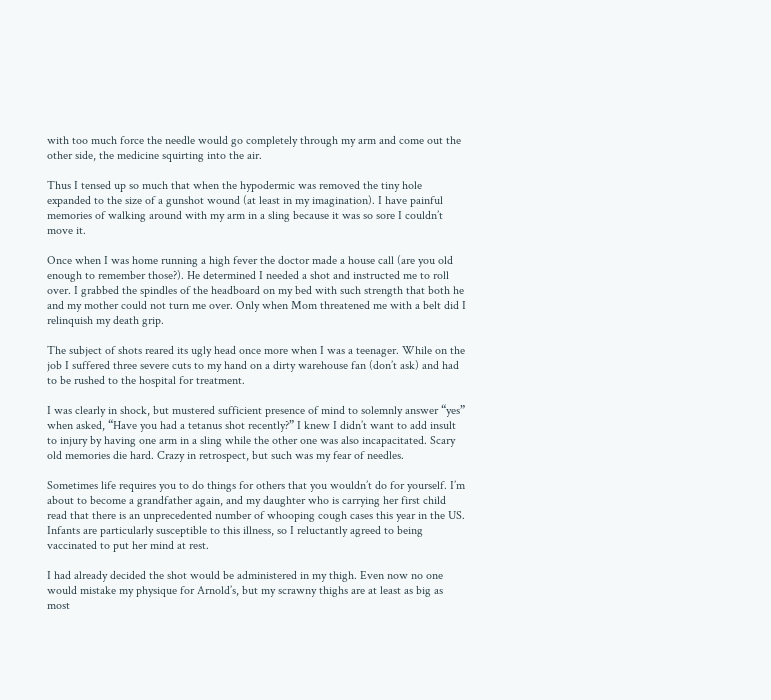with too much force the needle would go completely through my arm and come out the other side, the medicine squirting into the air.

Thus I tensed up so much that when the hypodermic was removed the tiny hole expanded to the size of a gunshot wound (at least in my imagination). I have painful memories of walking around with my arm in a sling because it was so sore I couldn’t move it.

Once when I was home running a high fever the doctor made a house call (are you old enough to remember those?). He determined I needed a shot and instructed me to roll over. I grabbed the spindles of the headboard on my bed with such strength that both he and my mother could not turn me over. Only when Mom threatened me with a belt did I relinquish my death grip.

The subject of shots reared its ugly head once more when I was a teenager. While on the job I suffered three severe cuts to my hand on a dirty warehouse fan (don’t ask) and had to be rushed to the hospital for treatment.

I was clearly in shock, but mustered sufficient presence of mind to solemnly answer “yes” when asked, “Have you had a tetanus shot recently?” I knew I didn’t want to add insult to injury by having one arm in a sling while the other one was also incapacitated. Scary old memories die hard. Crazy in retrospect, but such was my fear of needles.

Sometimes life requires you to do things for others that you wouldn’t do for yourself. I’m about to become a grandfather again, and my daughter who is carrying her first child read that there is an unprecedented number of whooping cough cases this year in the US. Infants are particularly susceptible to this illness, so I reluctantly agreed to being vaccinated to put her mind at rest.

I had already decided the shot would be administered in my thigh. Even now no one would mistake my physique for Arnold’s, but my scrawny thighs are at least as big as most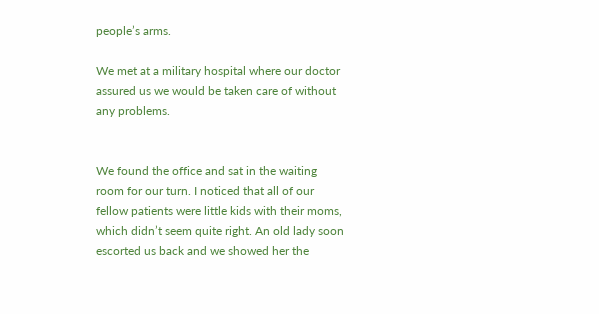people’s arms.

We met at a military hospital where our doctor assured us we would be taken care of without any problems.


We found the office and sat in the waiting room for our turn. I noticed that all of our fellow patients were little kids with their moms, which didn’t seem quite right. An old lady soon escorted us back and we showed her the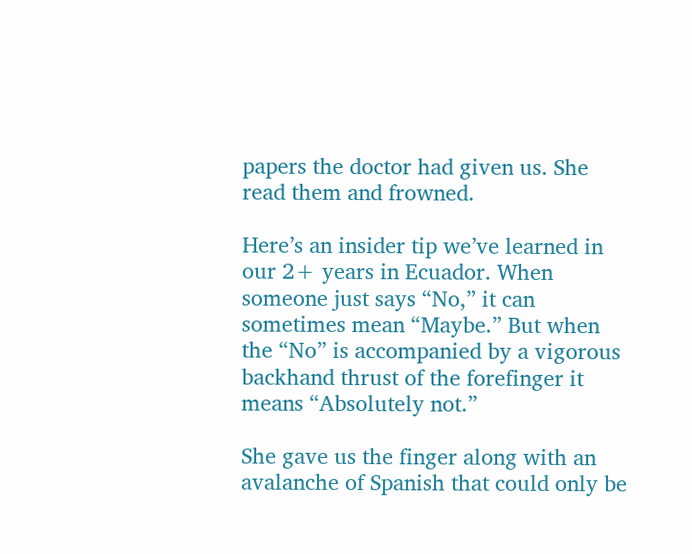papers the doctor had given us. She read them and frowned.

Here’s an insider tip we’ve learned in our 2+ years in Ecuador. When someone just says “No,” it can sometimes mean “Maybe.” But when the “No” is accompanied by a vigorous backhand thrust of the forefinger it means “Absolutely not.”

She gave us the finger along with an avalanche of Spanish that could only be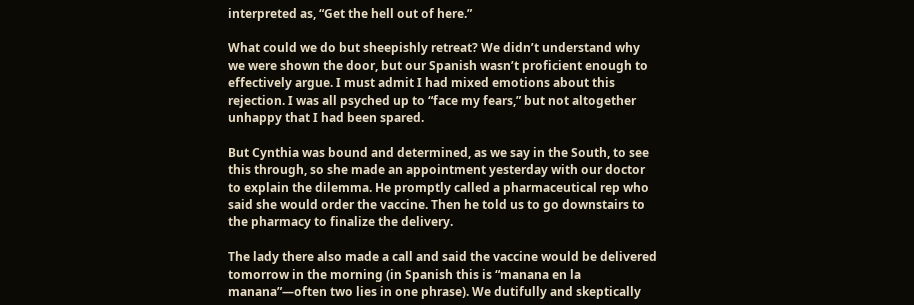interpreted as, “Get the hell out of here.”

What could we do but sheepishly retreat? We didn’t understand why we were shown the door, but our Spanish wasn’t proficient enough to effectively argue. I must admit I had mixed emotions about this rejection. I was all psyched up to “face my fears,” but not altogether unhappy that I had been spared.

But Cynthia was bound and determined, as we say in the South, to see this through, so she made an appointment yesterday with our doctor to explain the dilemma. He promptly called a pharmaceutical rep who said she would order the vaccine. Then he told us to go downstairs to the pharmacy to finalize the delivery.

The lady there also made a call and said the vaccine would be delivered tomorrow in the morning (in Spanish this is “manana en la manana”—often two lies in one phrase). We dutifully and skeptically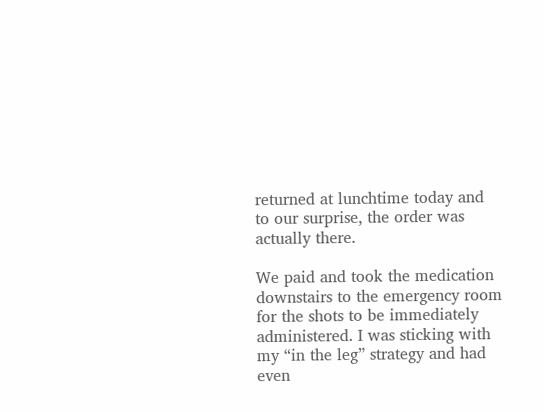returned at lunchtime today and to our surprise, the order was actually there.

We paid and took the medication downstairs to the emergency room for the shots to be immediately administered. I was sticking with my “in the leg” strategy and had even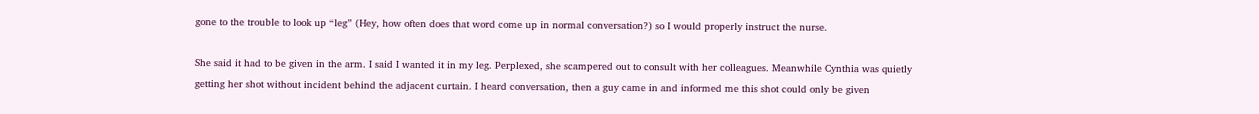gone to the trouble to look up “leg” (Hey, how often does that word come up in normal conversation?) so I would properly instruct the nurse.

She said it had to be given in the arm. I said I wanted it in my leg. Perplexed, she scampered out to consult with her colleagues. Meanwhile Cynthia was quietly getting her shot without incident behind the adjacent curtain. I heard conversation, then a guy came in and informed me this shot could only be given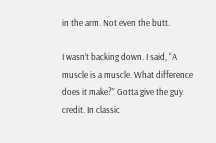in the arm. Not even the butt.

I wasn’t backing down. I said, “A muscle is a muscle. What difference does it make?” Gotta give the guy credit. In classic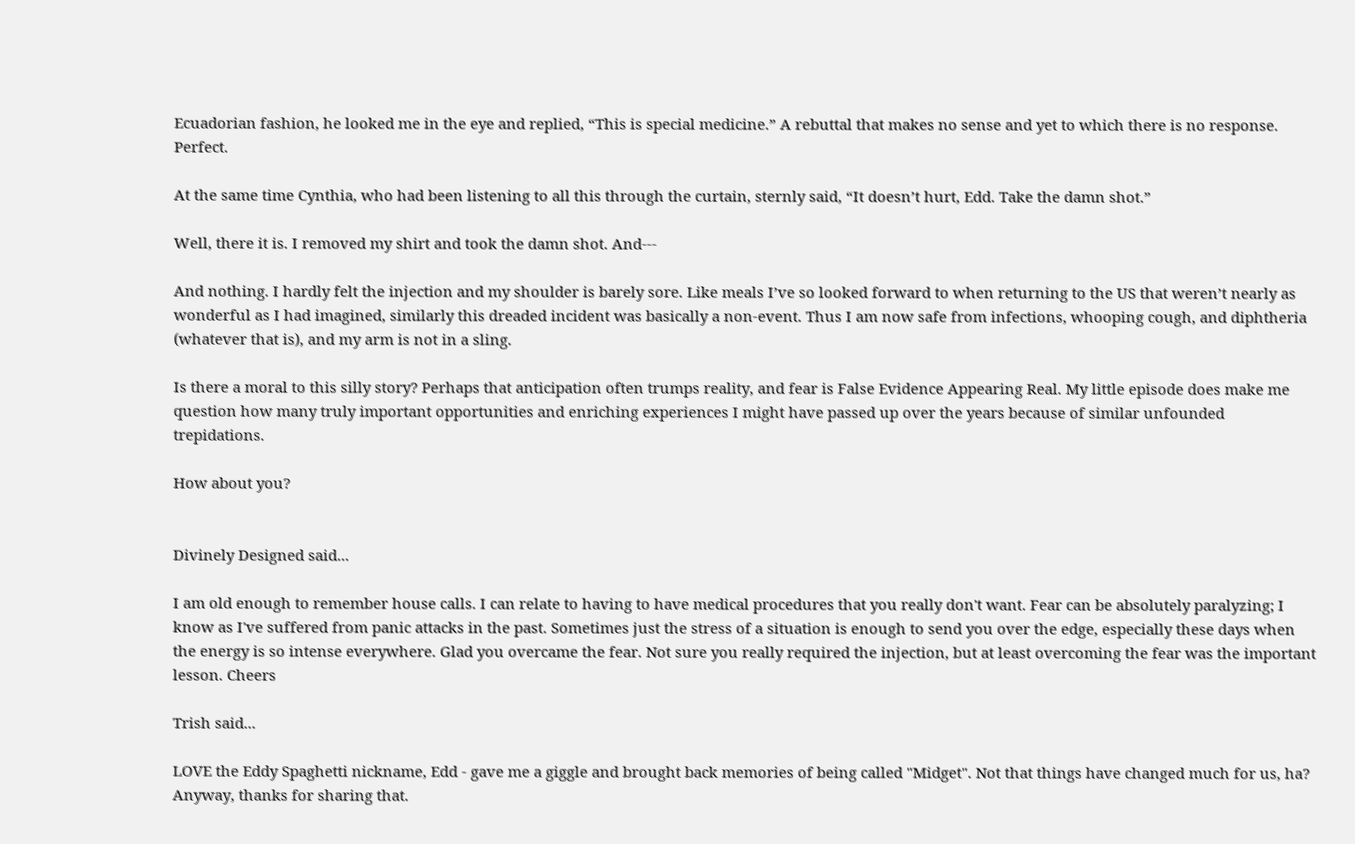Ecuadorian fashion, he looked me in the eye and replied, “This is special medicine.” A rebuttal that makes no sense and yet to which there is no response. Perfect.

At the same time Cynthia, who had been listening to all this through the curtain, sternly said, “It doesn’t hurt, Edd. Take the damn shot.”

Well, there it is. I removed my shirt and took the damn shot. And---

And nothing. I hardly felt the injection and my shoulder is barely sore. Like meals I’ve so looked forward to when returning to the US that weren’t nearly as wonderful as I had imagined, similarly this dreaded incident was basically a non-event. Thus I am now safe from infections, whooping cough, and diphtheria (whatever that is), and my arm is not in a sling.

Is there a moral to this silly story? Perhaps that anticipation often trumps reality, and fear is False Evidence Appearing Real. My little episode does make me question how many truly important opportunities and enriching experiences I might have passed up over the years because of similar unfounded trepidations.

How about you?


Divinely Designed said...

I am old enough to remember house calls. I can relate to having to have medical procedures that you really don't want. Fear can be absolutely paralyzing; I know as I've suffered from panic attacks in the past. Sometimes just the stress of a situation is enough to send you over the edge, especially these days when the energy is so intense everywhere. Glad you overcame the fear. Not sure you really required the injection, but at least overcoming the fear was the important lesson. Cheers

Trish said...

LOVE the Eddy Spaghetti nickname, Edd - gave me a giggle and brought back memories of being called "Midget". Not that things have changed much for us, ha? Anyway, thanks for sharing that.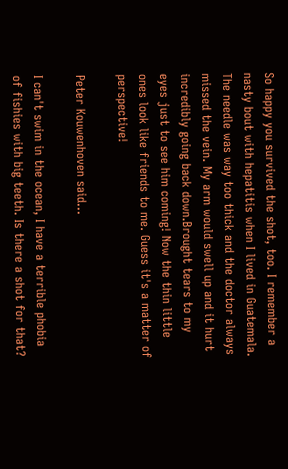So happy you survived the shot, too. I remember a nasty bout with hepatitis when I lived in Guatemala. The needle was way too thick and the doctor always missed the vein. My arm would swell up and it hurt incredibly going back down.Brought tears to my eyes just to see him coming! Now the thin little ones look like friends to me. Guess it's a matter of perspective!

Peter Kouwenhoven said...

I can't swim in the ocean, I have a terrible phobia of fishies with big teeth. Is there a shot for that?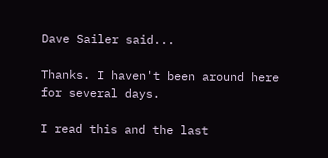Dave Sailer said...

Thanks. I haven't been around here for several days.

I read this and the last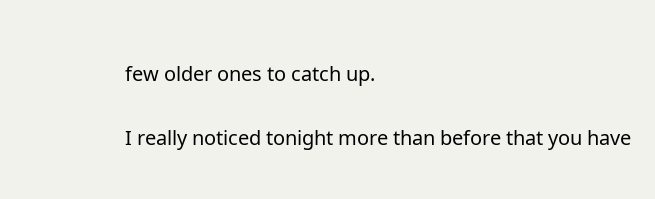few older ones to catch up.

I really noticed tonight more than before that you have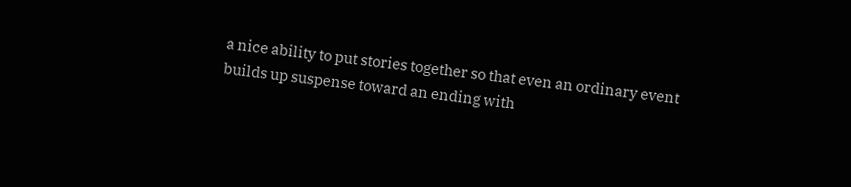a nice ability to put stories together so that even an ordinary event builds up suspense toward an ending with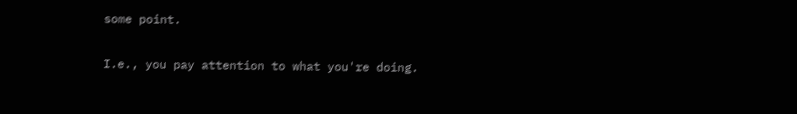some point.

I.e., you pay attention to what you're doing.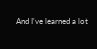And I've learned a lot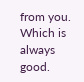from you. Which is always good.